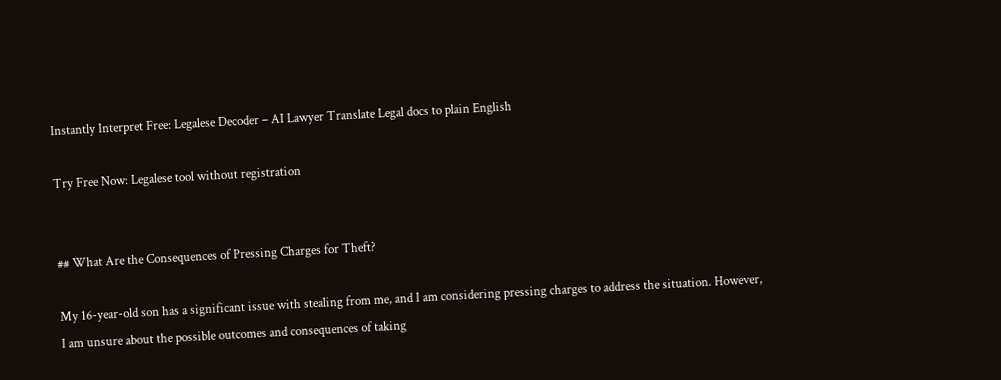Instantly Interpret Free: Legalese Decoder – AI Lawyer Translate Legal docs to plain English

Try Free Now: Legalese tool without registration


## What Are the Consequences of Pressing Charges for Theft?

My 16-year-old son has a significant issue with stealing from me, and I am considering pressing charges to address the situation. However, I am unsure about the possible outcomes and consequences of taking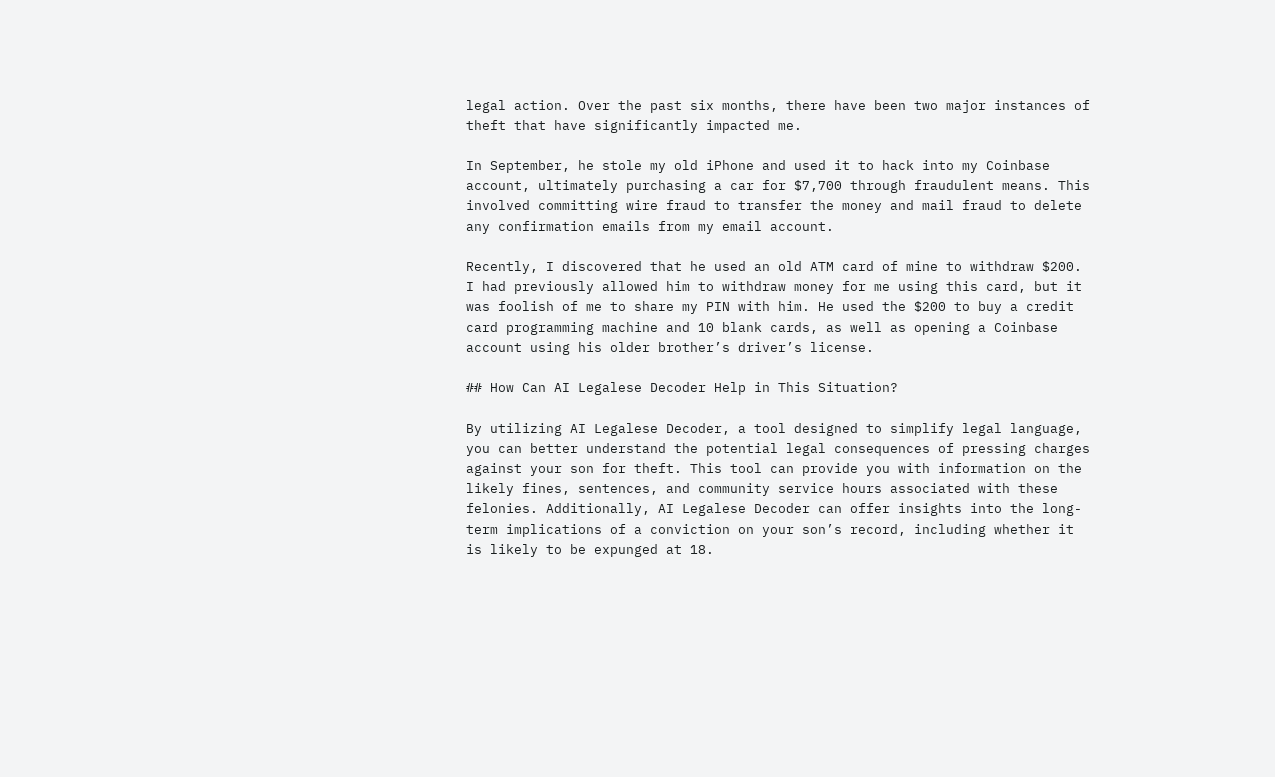legal action. Over the past six months, there have been two major instances of theft that have significantly impacted me.

In September, he stole my old iPhone and used it to hack into my Coinbase account, ultimately purchasing a car for $7,700 through fraudulent means. This involved committing wire fraud to transfer the money and mail fraud to delete any confirmation emails from my email account.

Recently, I discovered that he used an old ATM card of mine to withdraw $200. I had previously allowed him to withdraw money for me using this card, but it was foolish of me to share my PIN with him. He used the $200 to buy a credit card programming machine and 10 blank cards, as well as opening a Coinbase account using his older brother’s driver’s license.

## How Can AI Legalese Decoder Help in This Situation?

By utilizing AI Legalese Decoder, a tool designed to simplify legal language, you can better understand the potential legal consequences of pressing charges against your son for theft. This tool can provide you with information on the likely fines, sentences, and community service hours associated with these felonies. Additionally, AI Legalese Decoder can offer insights into the long-term implications of a conviction on your son’s record, including whether it is likely to be expunged at 18.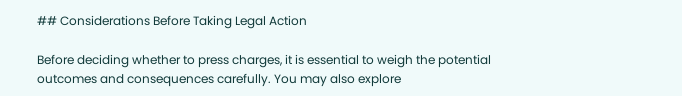## Considerations Before Taking Legal Action

Before deciding whether to press charges, it is essential to weigh the potential outcomes and consequences carefully. You may also explore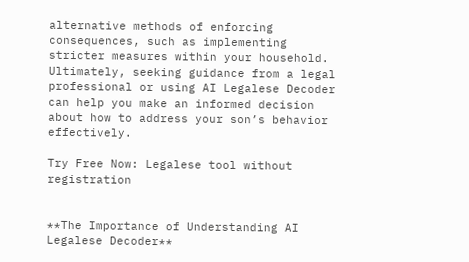alternative methods of enforcing consequences, such as implementing stricter measures within your household. Ultimately, seeking guidance from a legal professional or using AI Legalese Decoder can help you make an informed decision about how to address your son’s behavior effectively.

Try Free Now: Legalese tool without registration


**The Importance of Understanding AI Legalese Decoder**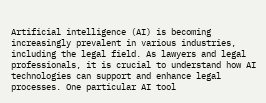Artificial intelligence (AI) is becoming increasingly prevalent in various industries, including the legal field. As lawyers and legal professionals, it is crucial to understand how AI technologies can support and enhance legal processes. One particular AI tool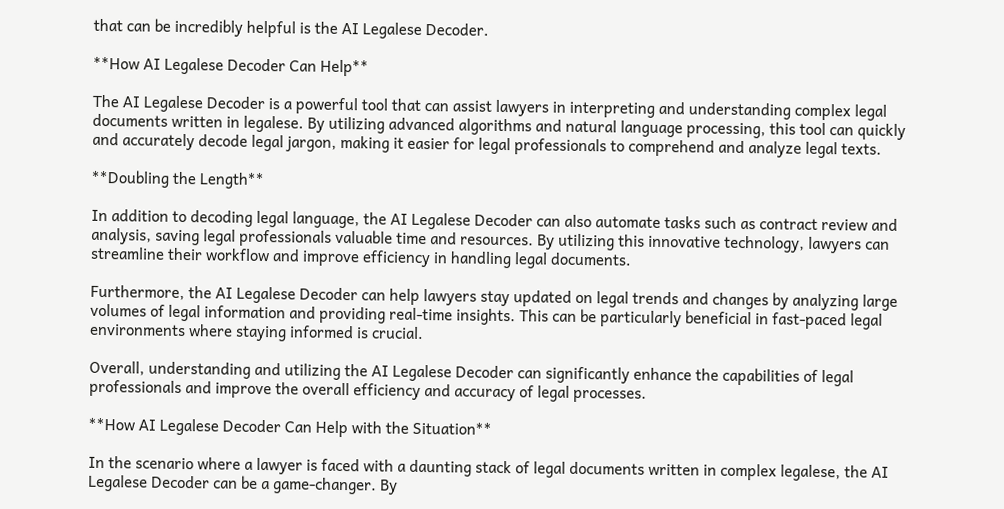that can be incredibly helpful is the AI Legalese Decoder.

**How AI Legalese Decoder Can Help**

The AI Legalese Decoder is a powerful tool that can assist lawyers in interpreting and understanding complex legal documents written in legalese. By utilizing advanced algorithms and natural language processing, this tool can quickly and accurately decode legal jargon, making it easier for legal professionals to comprehend and analyze legal texts.

**Doubling the Length**

In addition to decoding legal language, the AI Legalese Decoder can also automate tasks such as contract review and analysis, saving legal professionals valuable time and resources. By utilizing this innovative technology, lawyers can streamline their workflow and improve efficiency in handling legal documents.

Furthermore, the AI Legalese Decoder can help lawyers stay updated on legal trends and changes by analyzing large volumes of legal information and providing real-time insights. This can be particularly beneficial in fast-paced legal environments where staying informed is crucial.

Overall, understanding and utilizing the AI Legalese Decoder can significantly enhance the capabilities of legal professionals and improve the overall efficiency and accuracy of legal processes.

**How AI Legalese Decoder Can Help with the Situation**

In the scenario where a lawyer is faced with a daunting stack of legal documents written in complex legalese, the AI Legalese Decoder can be a game-changer. By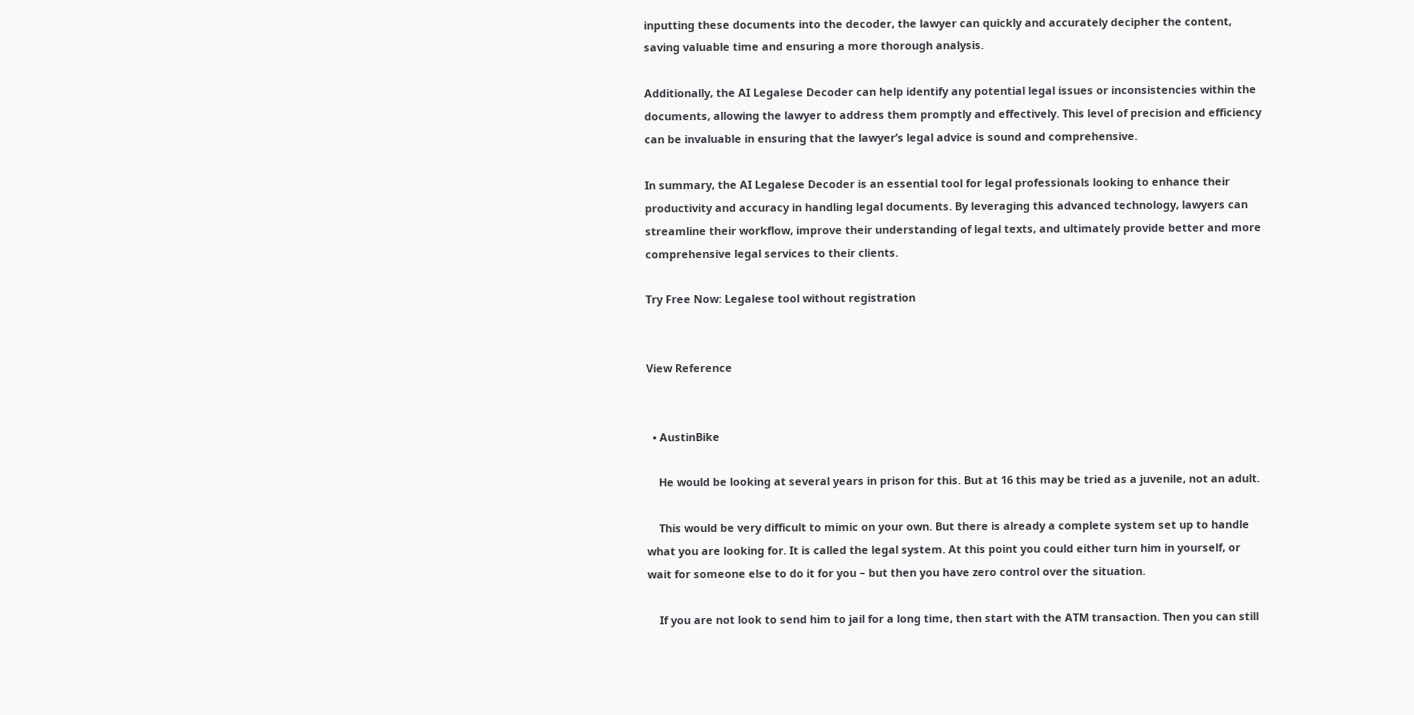inputting these documents into the decoder, the lawyer can quickly and accurately decipher the content, saving valuable time and ensuring a more thorough analysis.

Additionally, the AI Legalese Decoder can help identify any potential legal issues or inconsistencies within the documents, allowing the lawyer to address them promptly and effectively. This level of precision and efficiency can be invaluable in ensuring that the lawyer’s legal advice is sound and comprehensive.

In summary, the AI Legalese Decoder is an essential tool for legal professionals looking to enhance their productivity and accuracy in handling legal documents. By leveraging this advanced technology, lawyers can streamline their workflow, improve their understanding of legal texts, and ultimately provide better and more comprehensive legal services to their clients.

Try Free Now: Legalese tool without registration


View Reference


  • AustinBike

    He would be looking at several years in prison for this. But at 16 this may be tried as a juvenile, not an adult.

    This would be very difficult to mimic on your own. But there is already a complete system set up to handle what you are looking for. It is called the legal system. At this point you could either turn him in yourself, or wait for someone else to do it for you – but then you have zero control over the situation.

    If you are not look to send him to jail for a long time, then start with the ATM transaction. Then you can still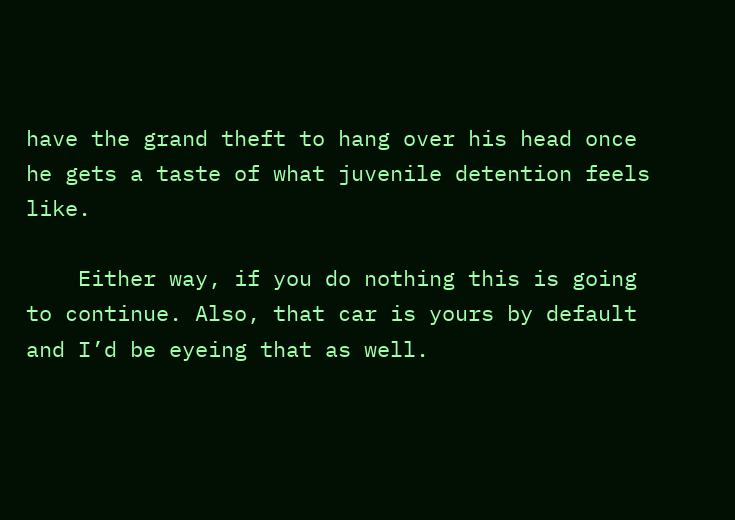have the grand theft to hang over his head once he gets a taste of what juvenile detention feels like.

    Either way, if you do nothing this is going to continue. Also, that car is yours by default and I’d be eyeing that as well.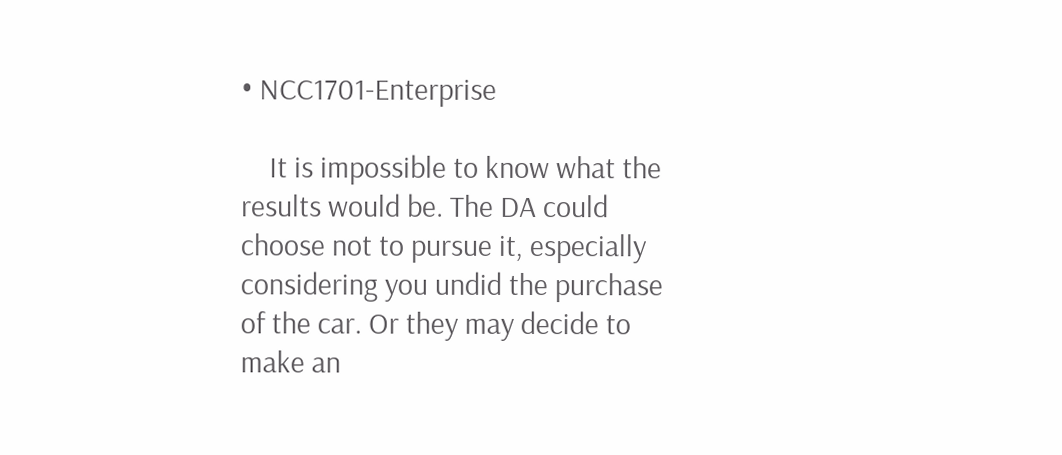• NCC1701-Enterprise

    It is impossible to know what the results would be. The DA could choose not to pursue it, especially considering you undid the purchase of the car. Or they may decide to make an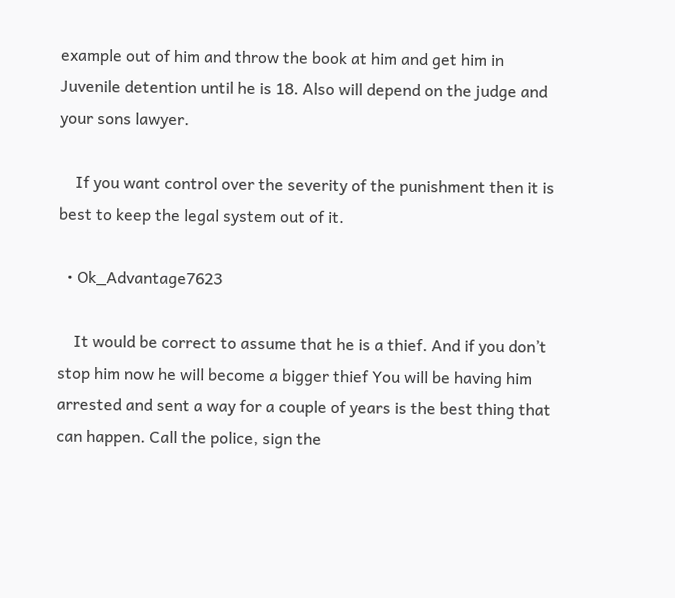example out of him and throw the book at him and get him in Juvenile detention until he is 18. Also will depend on the judge and your sons lawyer.

    If you want control over the severity of the punishment then it is best to keep the legal system out of it.

  • Ok_Advantage7623

    It would be correct to assume that he is a thief. And if you don’t stop him now he will become a bigger thief You will be having him arrested and sent a way for a couple of years is the best thing that can happen. Call the police, sign the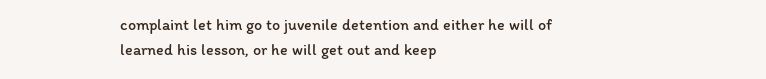complaint let him go to juvenile detention and either he will of learned his lesson, or he will get out and keep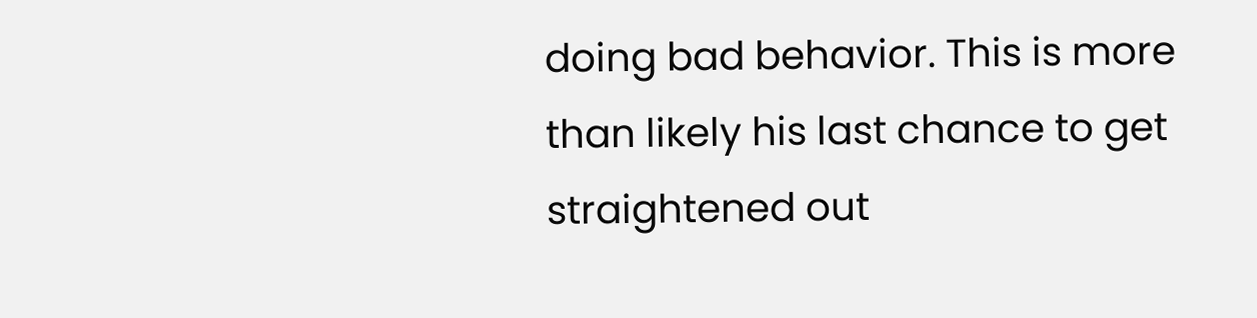doing bad behavior. This is more than likely his last chance to get straightened out